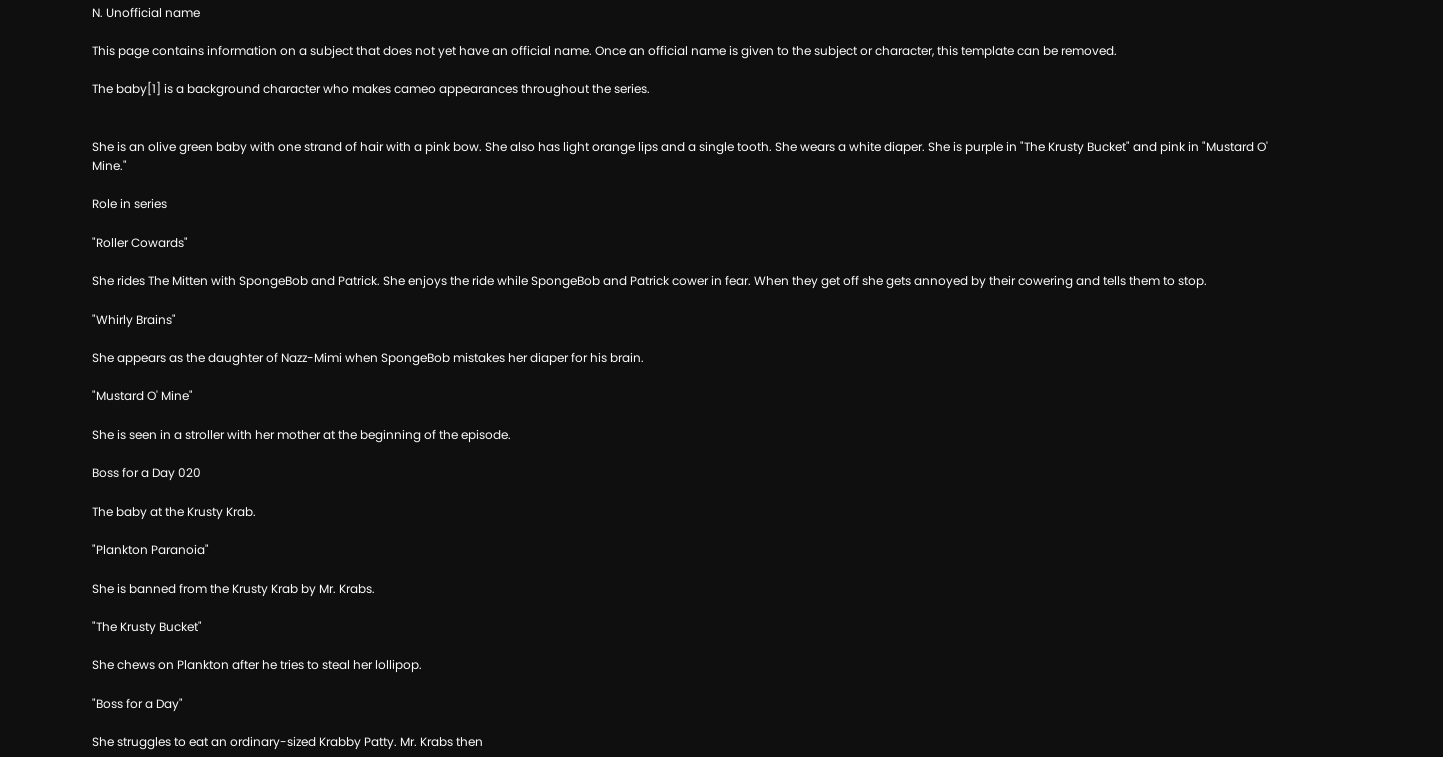N. Unofficial name

This page contains information on a subject that does not yet have an official name. Once an official name is given to the subject or character, this template can be removed.

The baby[1] is a background character who makes cameo appearances throughout the series.


She is an olive green baby with one strand of hair with a pink bow. She also has light orange lips and a single tooth. She wears a white diaper. She is purple in "The Krusty Bucket" and pink in "Mustard O' Mine."

Role in series

"Roller Cowards"

She rides The Mitten with SpongeBob and Patrick. She enjoys the ride while SpongeBob and Patrick cower in fear. When they get off she gets annoyed by their cowering and tells them to stop.

"Whirly Brains"

She appears as the daughter of Nazz-Mimi when SpongeBob mistakes her diaper for his brain.

"Mustard O' Mine"

She is seen in a stroller with her mother at the beginning of the episode.

Boss for a Day 020

The baby at the Krusty Krab.

"Plankton Paranoia"

She is banned from the Krusty Krab by Mr. Krabs.

"The Krusty Bucket"

She chews on Plankton after he tries to steal her lollipop.

"Boss for a Day"

She struggles to eat an ordinary-sized Krabby Patty. Mr. Krabs then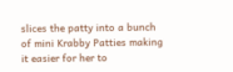slices the patty into a bunch of mini Krabby Patties making it easier for her to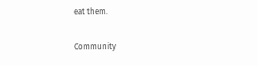eat them.


Community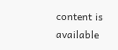content is available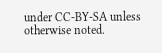under CC-BY-SA unless otherwise noted.